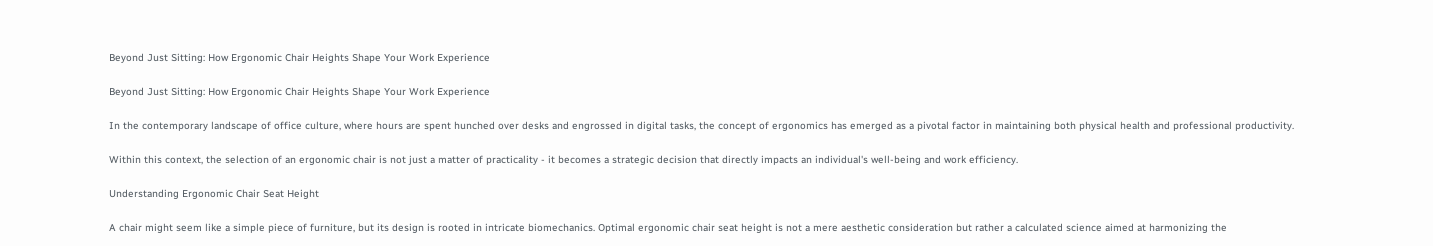Beyond Just Sitting: How Ergonomic Chair Heights Shape Your Work Experience

Beyond Just Sitting: How Ergonomic Chair Heights Shape Your Work Experience

In the contemporary landscape of office culture, where hours are spent hunched over desks and engrossed in digital tasks, the concept of ergonomics has emerged as a pivotal factor in maintaining both physical health and professional productivity.

Within this context, the selection of an ergonomic chair is not just a matter of practicality - it becomes a strategic decision that directly impacts an individual's well-being and work efficiency.

Understanding Ergonomic Chair Seat Height

A chair might seem like a simple piece of furniture, but its design is rooted in intricate biomechanics. Optimal ergonomic chair seat height is not a mere aesthetic consideration but rather a calculated science aimed at harmonizing the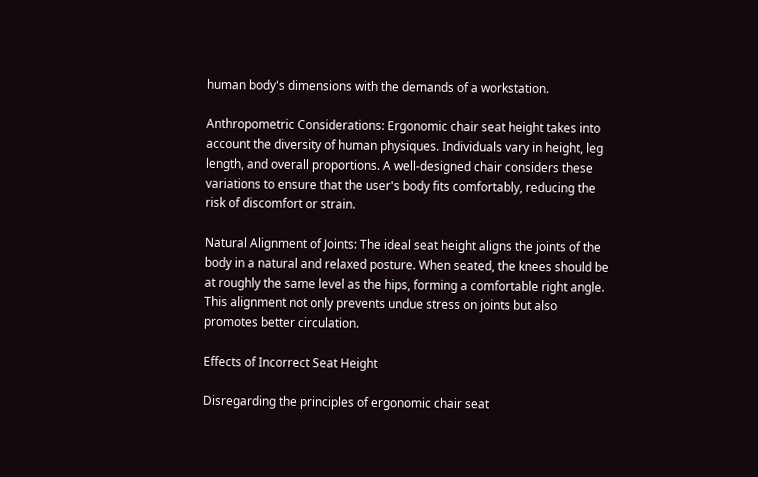human body's dimensions with the demands of a workstation.

Anthropometric Considerations: Ergonomic chair seat height takes into account the diversity of human physiques. Individuals vary in height, leg length, and overall proportions. A well-designed chair considers these variations to ensure that the user's body fits comfortably, reducing the risk of discomfort or strain.

Natural Alignment of Joints: The ideal seat height aligns the joints of the body in a natural and relaxed posture. When seated, the knees should be at roughly the same level as the hips, forming a comfortable right angle. This alignment not only prevents undue stress on joints but also promotes better circulation.

Effects of Incorrect Seat Height

Disregarding the principles of ergonomic chair seat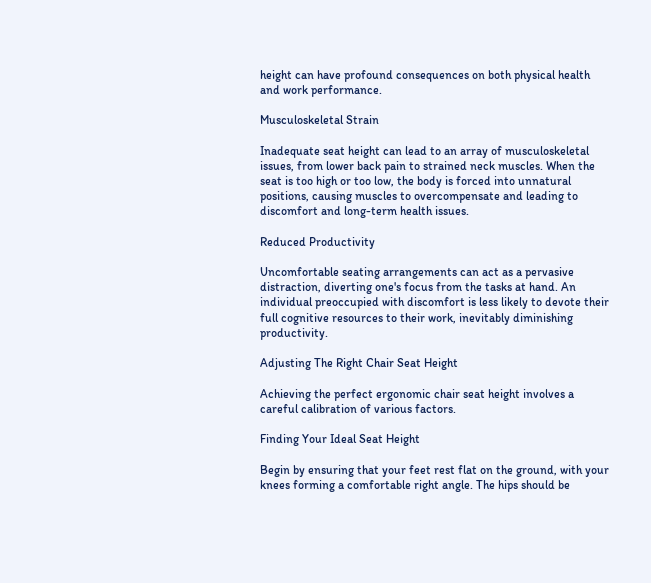height can have profound consequences on both physical health and work performance.

Musculoskeletal Strain

Inadequate seat height can lead to an array of musculoskeletal issues, from lower back pain to strained neck muscles. When the seat is too high or too low, the body is forced into unnatural positions, causing muscles to overcompensate and leading to discomfort and long-term health issues.

Reduced Productivity

Uncomfortable seating arrangements can act as a pervasive distraction, diverting one's focus from the tasks at hand. An individual preoccupied with discomfort is less likely to devote their full cognitive resources to their work, inevitably diminishing productivity.

Adjusting The Right Chair Seat Height

Achieving the perfect ergonomic chair seat height involves a careful calibration of various factors.

Finding Your Ideal Seat Height

Begin by ensuring that your feet rest flat on the ground, with your knees forming a comfortable right angle. The hips should be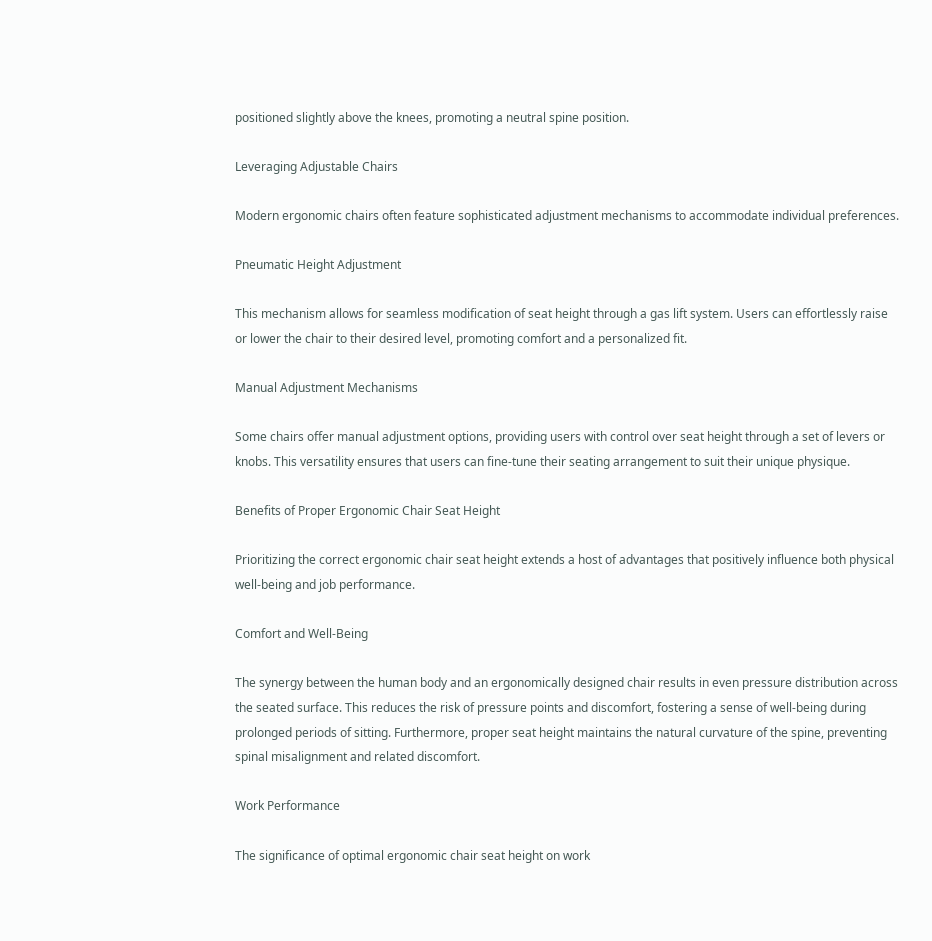positioned slightly above the knees, promoting a neutral spine position.

Leveraging Adjustable Chairs

Modern ergonomic chairs often feature sophisticated adjustment mechanisms to accommodate individual preferences.

Pneumatic Height Adjustment

This mechanism allows for seamless modification of seat height through a gas lift system. Users can effortlessly raise or lower the chair to their desired level, promoting comfort and a personalized fit.

Manual Adjustment Mechanisms

Some chairs offer manual adjustment options, providing users with control over seat height through a set of levers or knobs. This versatility ensures that users can fine-tune their seating arrangement to suit their unique physique.

Benefits of Proper Ergonomic Chair Seat Height

Prioritizing the correct ergonomic chair seat height extends a host of advantages that positively influence both physical well-being and job performance.

Comfort and Well-Being

The synergy between the human body and an ergonomically designed chair results in even pressure distribution across the seated surface. This reduces the risk of pressure points and discomfort, fostering a sense of well-being during prolonged periods of sitting. Furthermore, proper seat height maintains the natural curvature of the spine, preventing spinal misalignment and related discomfort.

Work Performance

The significance of optimal ergonomic chair seat height on work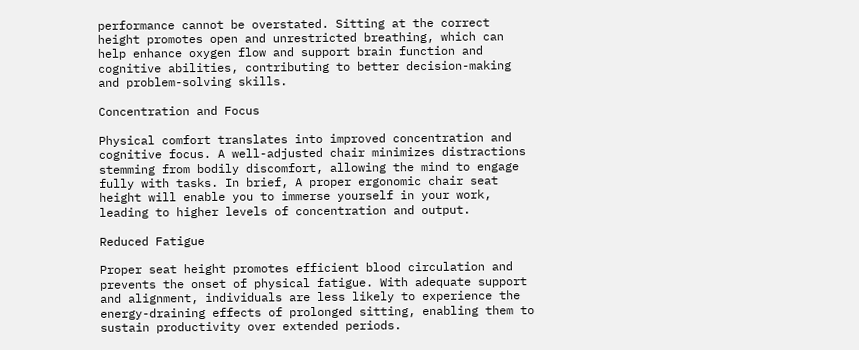performance cannot be overstated. Sitting at the correct height promotes open and unrestricted breathing, which can help enhance oxygen flow and support brain function and cognitive abilities, contributing to better decision-making and problem-solving skills.

Concentration and Focus

Physical comfort translates into improved concentration and cognitive focus. A well-adjusted chair minimizes distractions stemming from bodily discomfort, allowing the mind to engage fully with tasks. In brief, A proper ergonomic chair seat height will enable you to immerse yourself in your work, leading to higher levels of concentration and output.

Reduced Fatigue

Proper seat height promotes efficient blood circulation and prevents the onset of physical fatigue. With adequate support and alignment, individuals are less likely to experience the energy-draining effects of prolonged sitting, enabling them to sustain productivity over extended periods.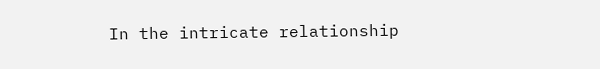In the intricate relationship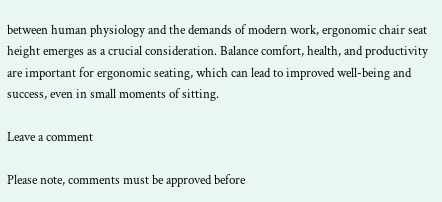between human physiology and the demands of modern work, ergonomic chair seat height emerges as a crucial consideration. Balance comfort, health, and productivity are important for ergonomic seating, which can lead to improved well-being and success, even in small moments of sitting.

Leave a comment

Please note, comments must be approved before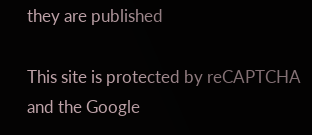they are published

This site is protected by reCAPTCHA and the Google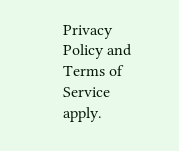Privacy Policy and Terms of Service apply.